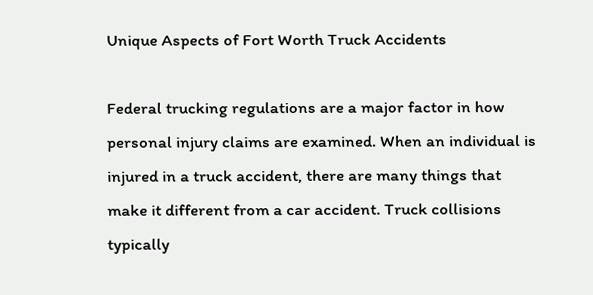Unique Aspects of Fort Worth Truck Accidents

Federal trucking regulations are a major factor in how personal injury claims are examined. When an individual is injured in a truck accident, there are many things that make it different from a car accident. Truck collisions typically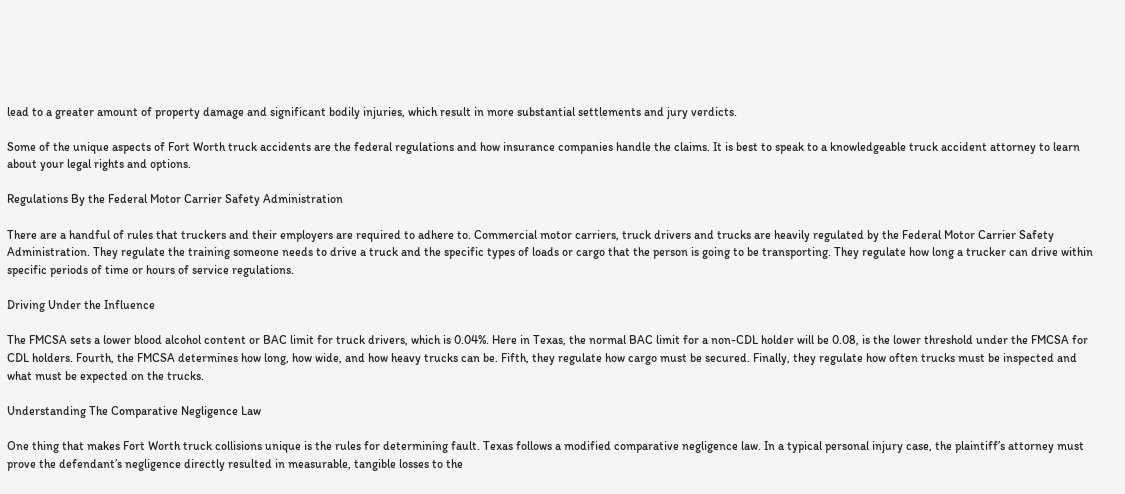lead to a greater amount of property damage and significant bodily injuries, which result in more substantial settlements and jury verdicts.

Some of the unique aspects of Fort Worth truck accidents are the federal regulations and how insurance companies handle the claims. It is best to speak to a knowledgeable truck accident attorney to learn about your legal rights and options.

Regulations By the Federal Motor Carrier Safety Administration

There are a handful of rules that truckers and their employers are required to adhere to. Commercial motor carriers, truck drivers and trucks are heavily regulated by the Federal Motor Carrier Safety Administration. They regulate the training someone needs to drive a truck and the specific types of loads or cargo that the person is going to be transporting. They regulate how long a trucker can drive within specific periods of time or hours of service regulations.

Driving Under the Influence

The FMCSA sets a lower blood alcohol content or BAC limit for truck drivers, which is 0.04%. Here in Texas, the normal BAC limit for a non-CDL holder will be 0.08, is the lower threshold under the FMCSA for CDL holders. Fourth, the FMCSA determines how long, how wide, and how heavy trucks can be. Fifth, they regulate how cargo must be secured. Finally, they regulate how often trucks must be inspected and what must be expected on the trucks.

Understanding The Comparative Negligence Law

One thing that makes Fort Worth truck collisions unique is the rules for determining fault. Texas follows a modified comparative negligence law. In a typical personal injury case, the plaintiff’s attorney must prove the defendant’s negligence directly resulted in measurable, tangible losses to the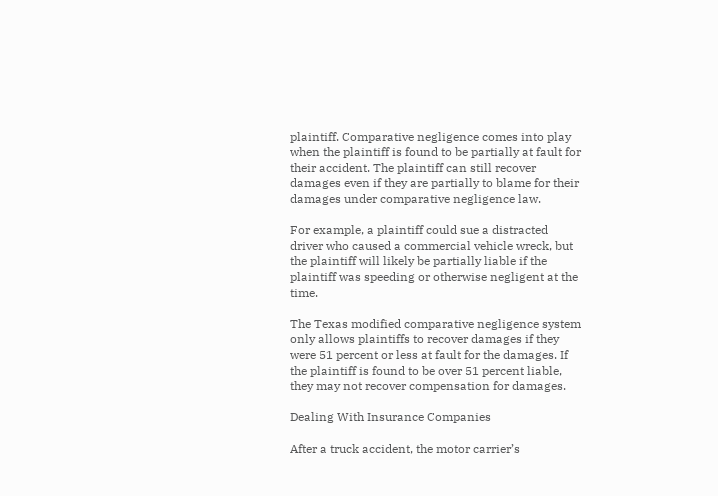plaintiff. Comparative negligence comes into play when the plaintiff is found to be partially at fault for their accident. The plaintiff can still recover damages even if they are partially to blame for their damages under comparative negligence law.

For example, a plaintiff could sue a distracted driver who caused a commercial vehicle wreck, but the plaintiff will likely be partially liable if the plaintiff was speeding or otherwise negligent at the time.

The Texas modified comparative negligence system only allows plaintiffs to recover damages if they were 51 percent or less at fault for the damages. If the plaintiff is found to be over 51 percent liable, they may not recover compensation for damages.

Dealing With Insurance Companies

After a truck accident, the motor carrier’s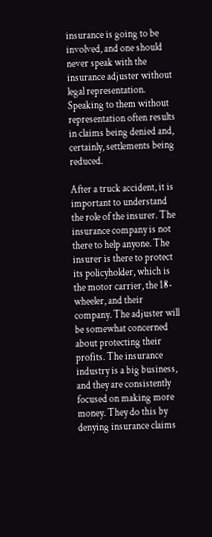insurance is going to be involved, and one should never speak with the insurance adjuster without legal representation. Speaking to them without representation often results in claims being denied and, certainly, settlements being reduced.

After a truck accident, it is important to understand the role of the insurer. The insurance company is not there to help anyone. The insurer is there to protect its policyholder, which is the motor carrier, the 18-wheeler, and their company. The adjuster will be somewhat concerned about protecting their profits. The insurance industry is a big business, and they are consistently focused on making more money. They do this by denying insurance claims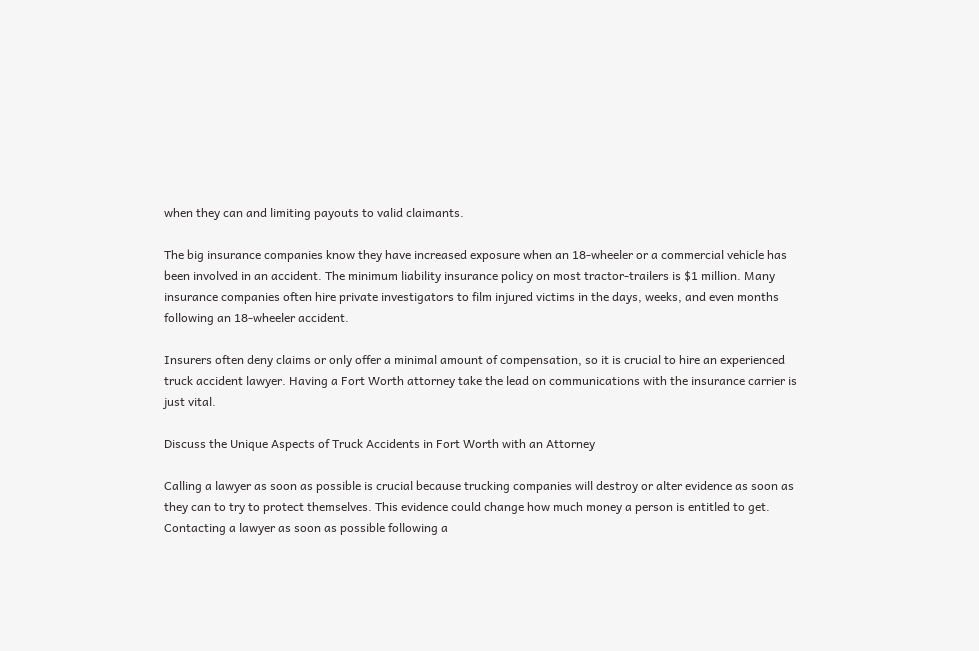when they can and limiting payouts to valid claimants.

The big insurance companies know they have increased exposure when an 18-wheeler or a commercial vehicle has been involved in an accident. The minimum liability insurance policy on most tractor-trailers is $1 million. Many insurance companies often hire private investigators to film injured victims in the days, weeks, and even months following an 18-wheeler accident.

Insurers often deny claims or only offer a minimal amount of compensation, so it is crucial to hire an experienced truck accident lawyer. Having a Fort Worth attorney take the lead on communications with the insurance carrier is just vital.

Discuss the Unique Aspects of Truck Accidents in Fort Worth with an Attorney

Calling a lawyer as soon as possible is crucial because trucking companies will destroy or alter evidence as soon as they can to try to protect themselves. This evidence could change how much money a person is entitled to get. Contacting a lawyer as soon as possible following a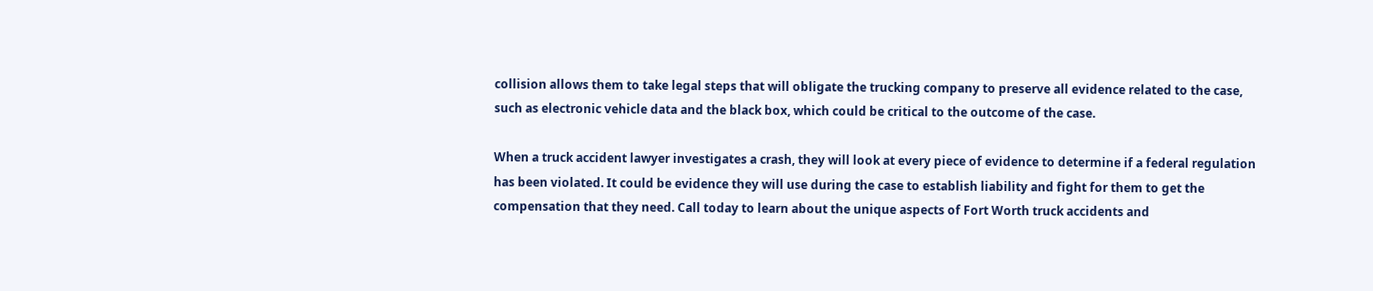collision allows them to take legal steps that will obligate the trucking company to preserve all evidence related to the case, such as electronic vehicle data and the black box, which could be critical to the outcome of the case.

When a truck accident lawyer investigates a crash, they will look at every piece of evidence to determine if a federal regulation has been violated. It could be evidence they will use during the case to establish liability and fight for them to get the compensation that they need. Call today to learn about the unique aspects of Fort Worth truck accidents and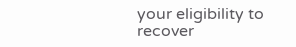your eligibility to recover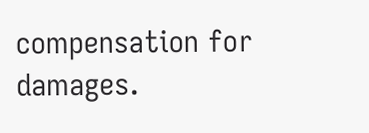compensation for damages.